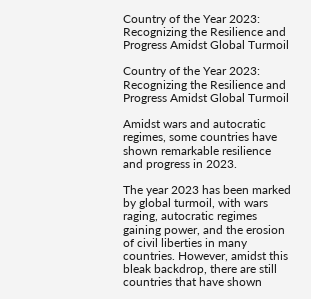Country of the Year 2023: Recognizing the Resilience and Progress Amidst Global Turmoil

Country of the Year 2023: Recognizing the Resilience and Progress Amidst Global Turmoil

Amidst wars and autocratic regimes, some countries have shown remarkable resilience and progress in 2023.

The year 2023 has been marked by global turmoil, with wars raging, autocratic regimes gaining power, and the erosion of civil liberties in many countries. However, amidst this bleak backdrop, there are still countries that have shown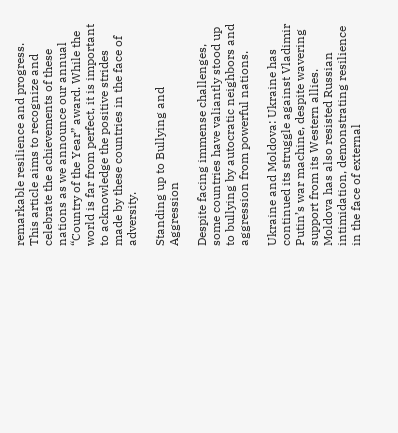remarkable resilience and progress. This article aims to recognize and celebrate the achievements of these nations as we announce our annual “Country of the Year” award. While the world is far from perfect, it is important to acknowledge the positive strides made by these countries in the face of adversity.

Standing up to Bullying and Aggression

Despite facing immense challenges, some countries have valiantly stood up to bullying by autocratic neighbors and aggression from powerful nations.

Ukraine and Moldova: Ukraine has continued its struggle against Vladimir Putin’s war machine, despite wavering support from its Western allies. Moldova has also resisted Russian intimidation, demonstrating resilience in the face of external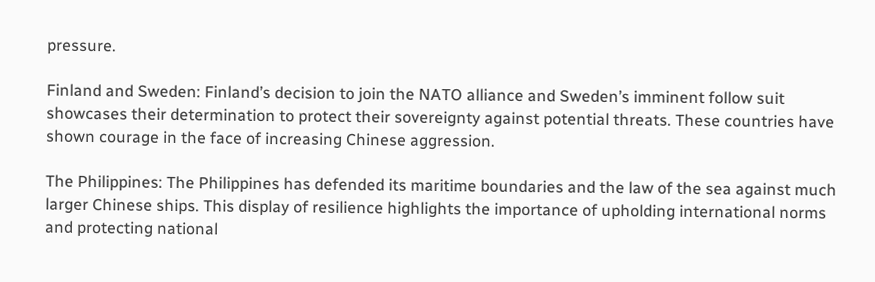pressure.

Finland and Sweden: Finland’s decision to join the NATO alliance and Sweden’s imminent follow suit showcases their determination to protect their sovereignty against potential threats. These countries have shown courage in the face of increasing Chinese aggression.

The Philippines: The Philippines has defended its maritime boundaries and the law of the sea against much larger Chinese ships. This display of resilience highlights the importance of upholding international norms and protecting national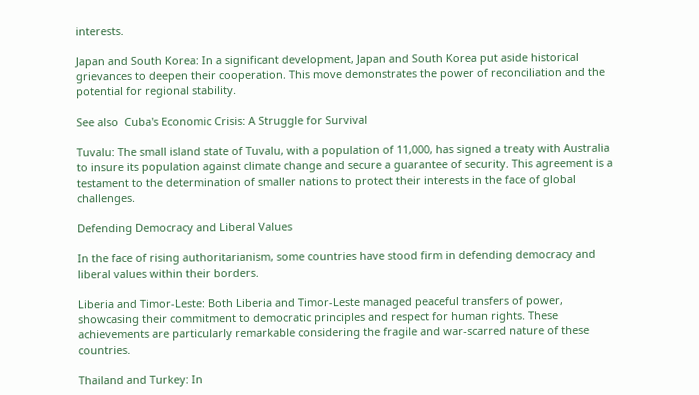interests.

Japan and South Korea: In a significant development, Japan and South Korea put aside historical grievances to deepen their cooperation. This move demonstrates the power of reconciliation and the potential for regional stability.

See also  Cuba's Economic Crisis: A Struggle for Survival

Tuvalu: The small island state of Tuvalu, with a population of 11,000, has signed a treaty with Australia to insure its population against climate change and secure a guarantee of security. This agreement is a testament to the determination of smaller nations to protect their interests in the face of global challenges.

Defending Democracy and Liberal Values

In the face of rising authoritarianism, some countries have stood firm in defending democracy and liberal values within their borders.

Liberia and Timor-Leste: Both Liberia and Timor-Leste managed peaceful transfers of power, showcasing their commitment to democratic principles and respect for human rights. These achievements are particularly remarkable considering the fragile and war-scarred nature of these countries.

Thailand and Turkey: In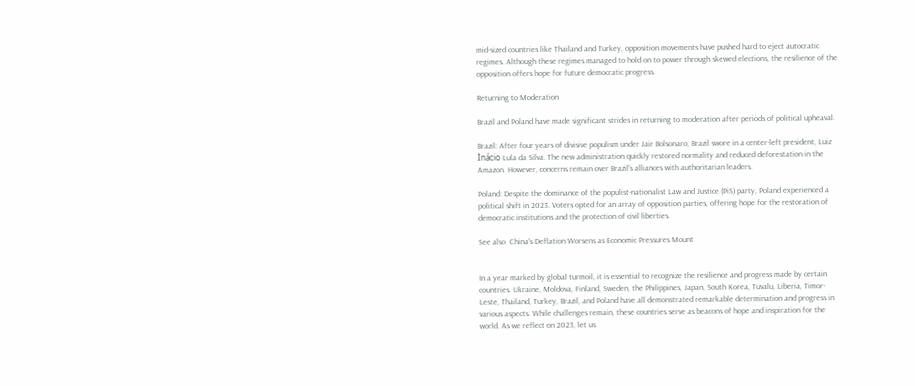mid-sized countries like Thailand and Turkey, opposition movements have pushed hard to eject autocratic regimes. Although these regimes managed to hold on to power through skewed elections, the resilience of the opposition offers hope for future democratic progress.

Returning to Moderation

Brazil and Poland have made significant strides in returning to moderation after periods of political upheaval.

Brazil: After four years of divisive populism under Jair Bolsonaro, Brazil swore in a center-left president, Luiz Inácio Lula da Silva. The new administration quickly restored normality and reduced deforestation in the Amazon. However, concerns remain over Brazil’s alliances with authoritarian leaders.

Poland: Despite the dominance of the populist-nationalist Law and Justice (PiS) party, Poland experienced a political shift in 2023. Voters opted for an array of opposition parties, offering hope for the restoration of democratic institutions and the protection of civil liberties.

See also  China's Deflation Worsens as Economic Pressures Mount


In a year marked by global turmoil, it is essential to recognize the resilience and progress made by certain countries. Ukraine, Moldova, Finland, Sweden, the Philippines, Japan, South Korea, Tuvalu, Liberia, Timor-Leste, Thailand, Turkey, Brazil, and Poland have all demonstrated remarkable determination and progress in various aspects. While challenges remain, these countries serve as beacons of hope and inspiration for the world. As we reflect on 2023, let us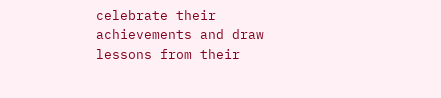celebrate their achievements and draw lessons from their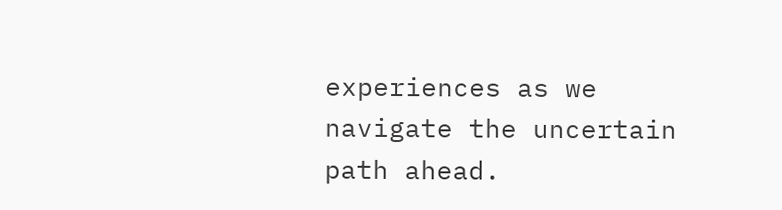experiences as we navigate the uncertain path ahead.